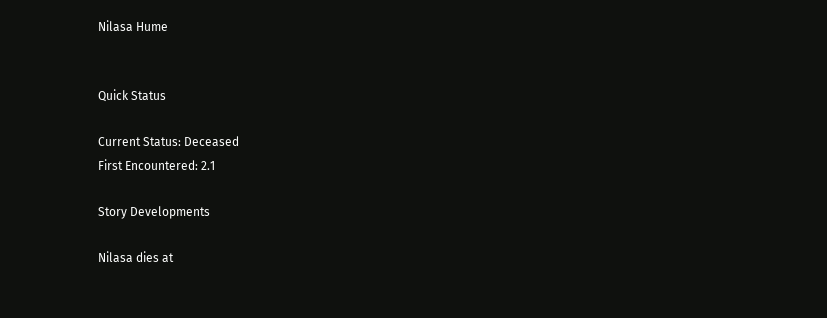Nilasa Hume


Quick Status

Current Status: Deceased
First Encountered: 2.1

Story Developments

Nilasa dies at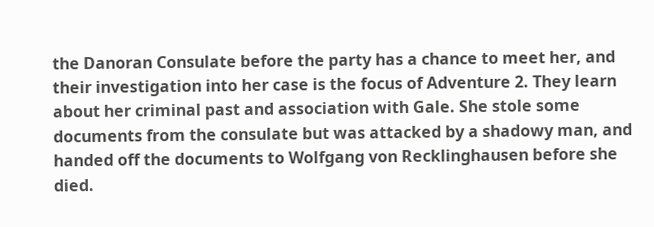the Danoran Consulate before the party has a chance to meet her, and their investigation into her case is the focus of Adventure 2. They learn about her criminal past and association with Gale. She stole some documents from the consulate but was attacked by a shadowy man, and handed off the documents to Wolfgang von Recklinghausen before she died.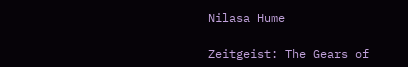Nilasa Hume

Zeitgeist: The Gears of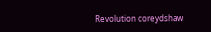Revolution coreydshaw